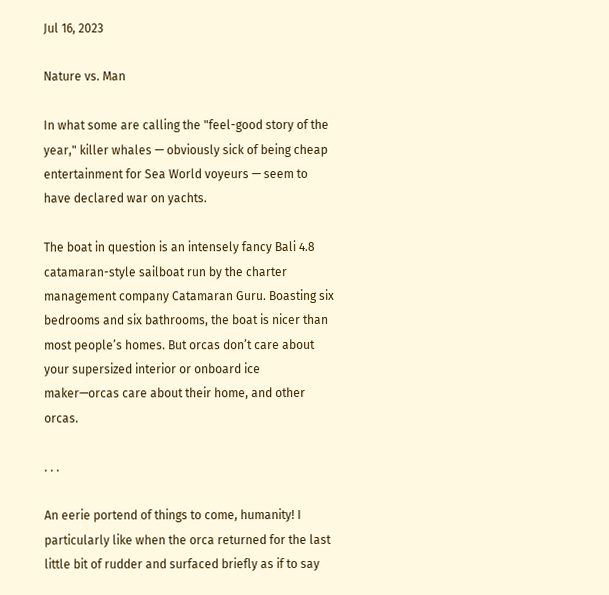Jul 16, 2023

Nature vs. Man

In what some are calling the "feel-good story of the year," killer whales — obviously sick of being cheap entertainment for Sea World voyeurs — seem to have declared war on yachts.

The boat in question is an intensely fancy Bali 4.8 catamaran-style sailboat run by the charter management company Catamaran Guru. Boasting six bedrooms and six bathrooms, the boat is nicer than most people’s homes. But orcas don’t care about your supersized interior or onboard ice maker—orcas care about their home, and other orcas.

. . .

An eerie portend of things to come, humanity! I particularly like when the orca returned for the last little bit of rudder and surfaced briefly as if to say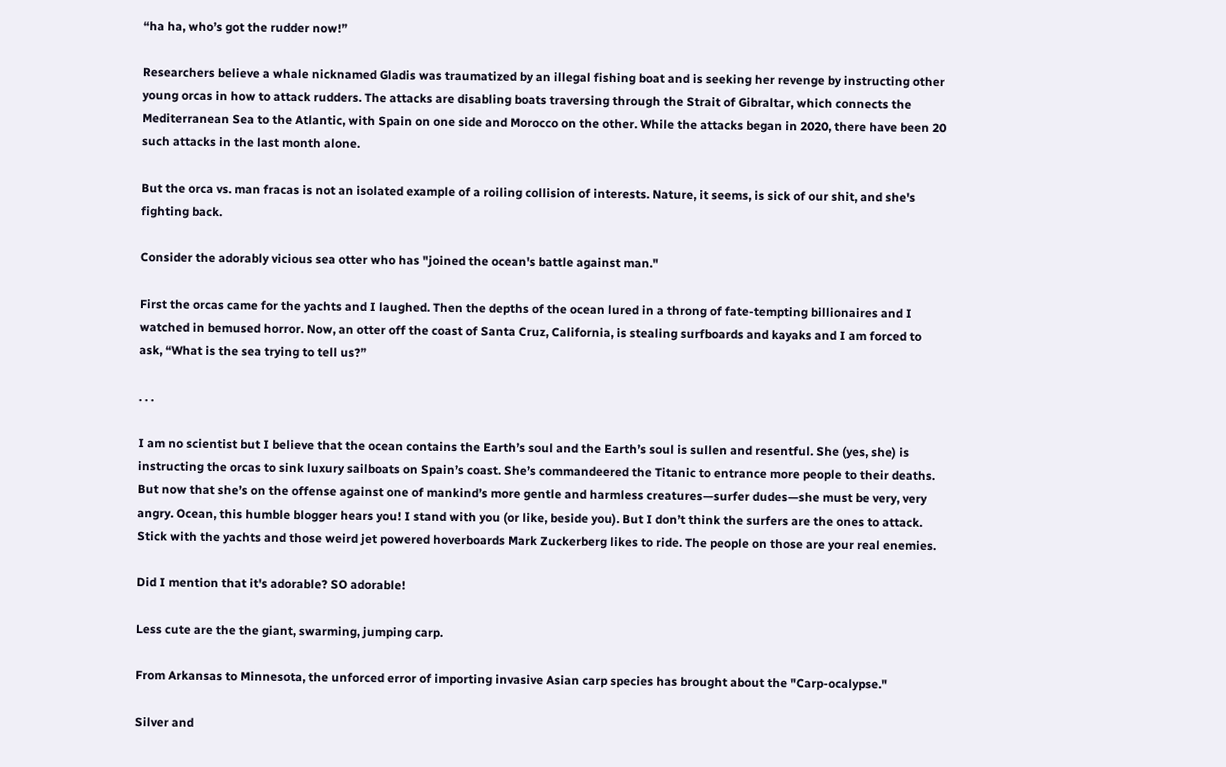“ha ha, who’s got the rudder now!”

Researchers believe a whale nicknamed Gladis was traumatized by an illegal fishing boat and is seeking her revenge by instructing other young orcas in how to attack rudders. The attacks are disabling boats traversing through the Strait of Gibraltar, which connects the Mediterranean Sea to the Atlantic, with Spain on one side and Morocco on the other. While the attacks began in 2020, there have been 20 such attacks in the last month alone.

But the orca vs. man fracas is not an isolated example of a roiling collision of interests. Nature, it seems, is sick of our shit, and she's fighting back.

Consider the adorably vicious sea otter who has "joined the ocean's battle against man."

First the orcas came for the yachts and I laughed. Then the depths of the ocean lured in a throng of fate-tempting billionaires and I watched in bemused horror. Now, an otter off the coast of Santa Cruz, California, is stealing surfboards and kayaks and I am forced to ask, “What is the sea trying to tell us?”

. . .

I am no scientist but I believe that the ocean contains the Earth’s soul and the Earth’s soul is sullen and resentful. She (yes, she) is instructing the orcas to sink luxury sailboats on Spain’s coast. She’s commandeered the Titanic to entrance more people to their deaths. But now that she’s on the offense against one of mankind’s more gentle and harmless creatures—surfer dudes—she must be very, very angry. Ocean, this humble blogger hears you! I stand with you (or like, beside you). But I don’t think the surfers are the ones to attack. Stick with the yachts and those weird jet powered hoverboards Mark Zuckerberg likes to ride. The people on those are your real enemies.

Did I mention that it's adorable? SO adorable!

Less cute are the the giant, swarming, jumping carp.

From Arkansas to Minnesota, the unforced error of importing invasive Asian carp species has brought about the "Carp-ocalypse."

Silver and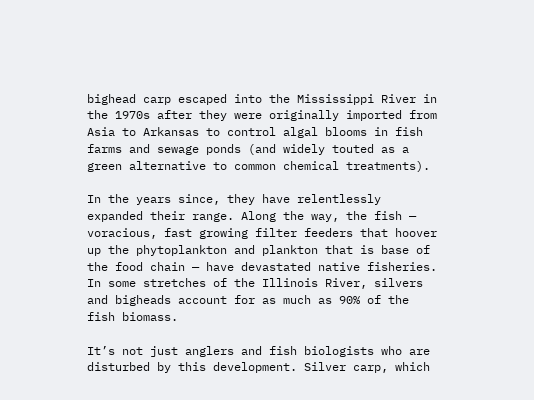bighead carp escaped into the Mississippi River in the 1970s after they were originally imported from Asia to Arkansas to control algal blooms in fish farms and sewage ponds (and widely touted as a green alternative to common chemical treatments).

In the years since, they have relentlessly expanded their range. Along the way, the fish — voracious, fast growing filter feeders that hoover up the phytoplankton and plankton that is base of the food chain — have devastated native fisheries. In some stretches of the Illinois River, silvers and bigheads account for as much as 90% of the fish biomass.

It’s not just anglers and fish biologists who are disturbed by this development. Silver carp, which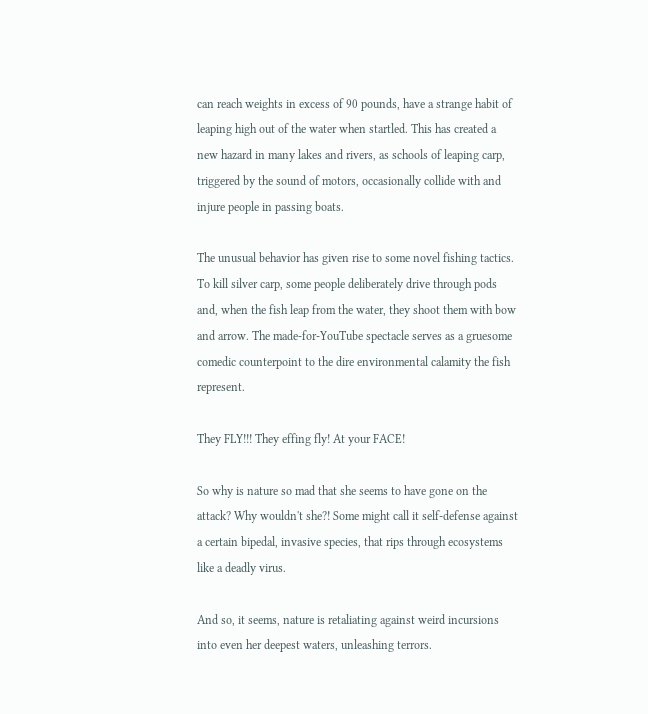can reach weights in excess of 90 pounds, have a strange habit of leaping high out of the water when startled. This has created a new hazard in many lakes and rivers, as schools of leaping carp, triggered by the sound of motors, occasionally collide with and injure people in passing boats.

The unusual behavior has given rise to some novel fishing tactics. To kill silver carp, some people deliberately drive through pods and, when the fish leap from the water, they shoot them with bow and arrow. The made-for-YouTube spectacle serves as a gruesome comedic counterpoint to the dire environmental calamity the fish represent.

They FLY!!! They effing fly! At your FACE!

So why is nature so mad that she seems to have gone on the attack? Why wouldn't she?! Some might call it self-defense against a certain bipedal, invasive species, that rips through ecosystems like a deadly virus.

And so, it seems, nature is retaliating against weird incursions into even her deepest waters, unleashing terrors.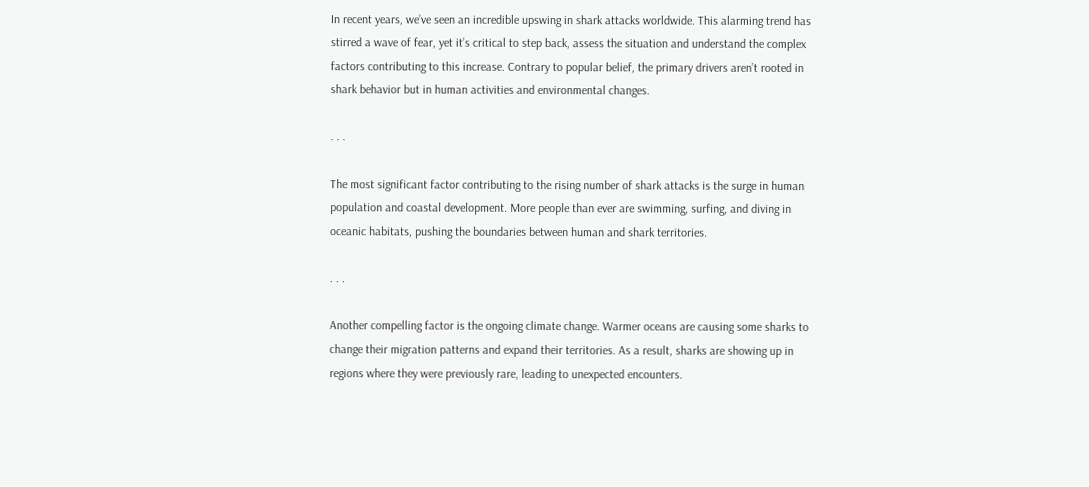In recent years, we’ve seen an incredible upswing in shark attacks worldwide. This alarming trend has stirred a wave of fear, yet it’s critical to step back, assess the situation and understand the complex factors contributing to this increase. Contrary to popular belief, the primary drivers aren’t rooted in shark behavior but in human activities and environmental changes.

. . .

The most significant factor contributing to the rising number of shark attacks is the surge in human population and coastal development. More people than ever are swimming, surfing, and diving in oceanic habitats, pushing the boundaries between human and shark territories.

. . .

Another compelling factor is the ongoing climate change. Warmer oceans are causing some sharks to change their migration patterns and expand their territories. As a result, sharks are showing up in regions where they were previously rare, leading to unexpected encounters.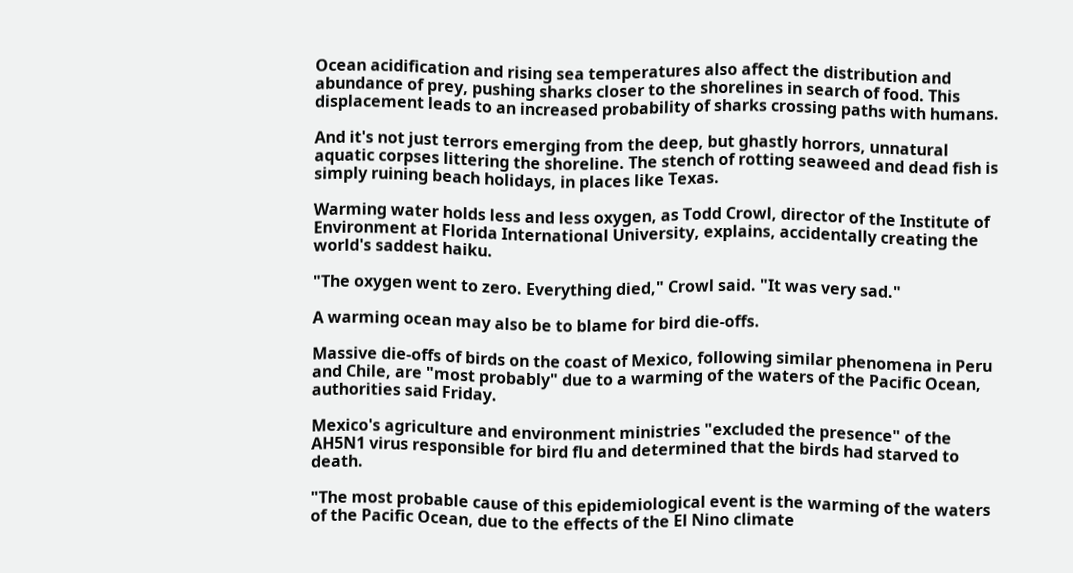Ocean acidification and rising sea temperatures also affect the distribution and abundance of prey, pushing sharks closer to the shorelines in search of food. This displacement leads to an increased probability of sharks crossing paths with humans.

And it's not just terrors emerging from the deep, but ghastly horrors, unnatural aquatic corpses littering the shoreline. The stench of rotting seaweed and dead fish is simply ruining beach holidays, in places like Texas.

Warming water holds less and less oxygen, as Todd Crowl, director of the Institute of Environment at Florida International University, explains, accidentally creating the world's saddest haiku.

"The oxygen went to zero. Everything died," Crowl said. "It was very sad."

A warming ocean may also be to blame for bird die-offs.

Massive die-offs of birds on the coast of Mexico, following similar phenomena in Peru and Chile, are "most probably" due to a warming of the waters of the Pacific Ocean, authorities said Friday.

Mexico's agriculture and environment ministries "excluded the presence" of the AH5N1 virus responsible for bird flu and determined that the birds had starved to death.

"The most probable cause of this epidemiological event is the warming of the waters of the Pacific Ocean, due to the effects of the El Nino climate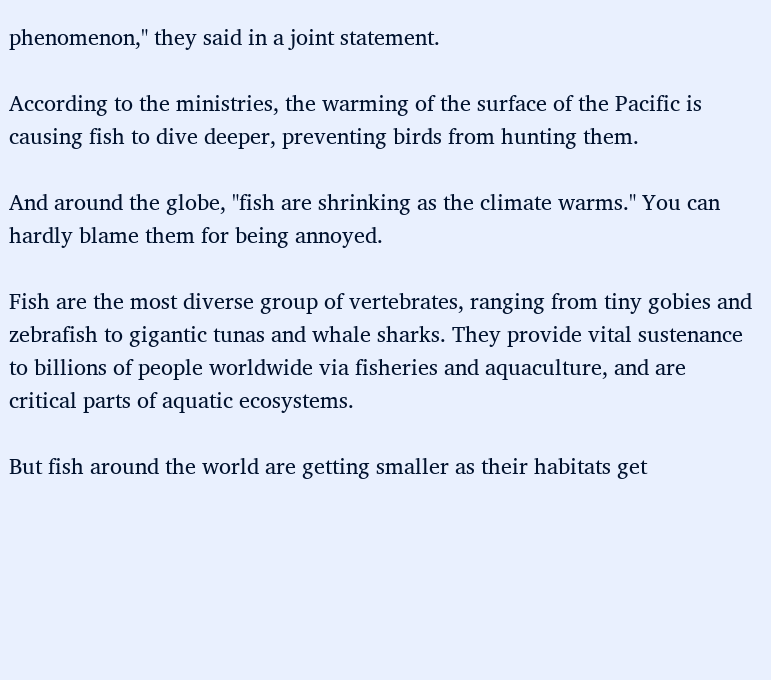phenomenon," they said in a joint statement.

According to the ministries, the warming of the surface of the Pacific is causing fish to dive deeper, preventing birds from hunting them.

And around the globe, "fish are shrinking as the climate warms." You can hardly blame them for being annoyed.

Fish are the most diverse group of vertebrates, ranging from tiny gobies and zebrafish to gigantic tunas and whale sharks. They provide vital sustenance to billions of people worldwide via fisheries and aquaculture, and are critical parts of aquatic ecosystems.

But fish around the world are getting smaller as their habitats get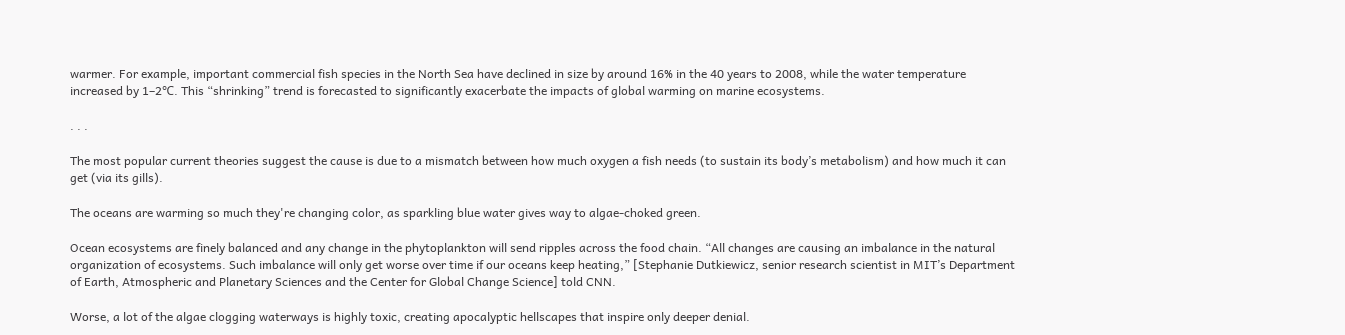warmer. For example, important commercial fish species in the North Sea have declined in size by around 16% in the 40 years to 2008, while the water temperature increased by 1–2℃. This “shrinking” trend is forecasted to significantly exacerbate the impacts of global warming on marine ecosystems.

. . .

The most popular current theories suggest the cause is due to a mismatch between how much oxygen a fish needs (to sustain its body’s metabolism) and how much it can get (via its gills).

The oceans are warming so much they're changing color, as sparkling blue water gives way to algae-choked green.

Ocean ecosystems are finely balanced and any change in the phytoplankton will send ripples across the food chain. “All changes are causing an imbalance in the natural organization of ecosystems. Such imbalance will only get worse over time if our oceans keep heating,” [Stephanie Dutkiewicz, senior research scientist in MIT’s Department of Earth, Atmospheric and Planetary Sciences and the Center for Global Change Science] told CNN.

Worse, a lot of the algae clogging waterways is highly toxic, creating apocalyptic hellscapes that inspire only deeper denial.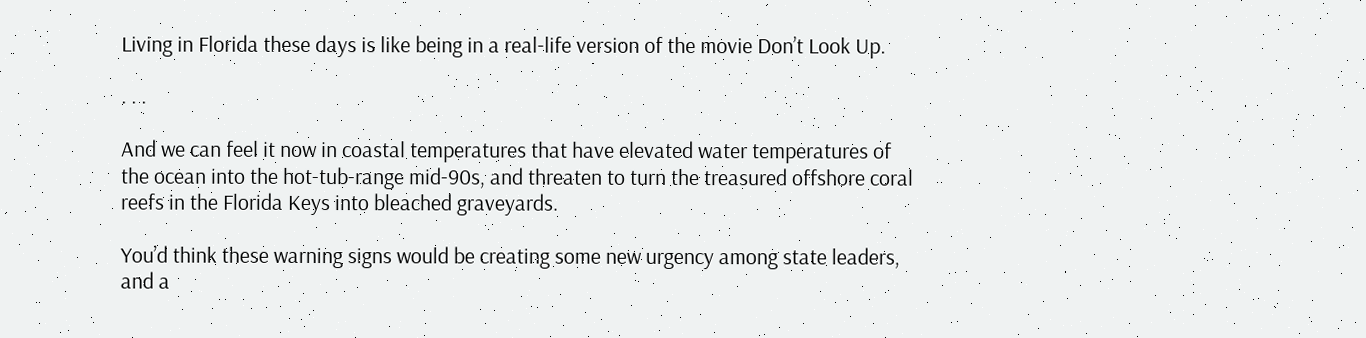Living in Florida these days is like being in a real-life version of the movie Don’t Look Up.

. . .

And we can feel it now in coastal temperatures that have elevated water temperatures of the ocean into the hot-tub-range mid-90s, and threaten to turn the treasured offshore coral reefs in the Florida Keys into bleached graveyards.

You’d think these warning signs would be creating some new urgency among state leaders, and a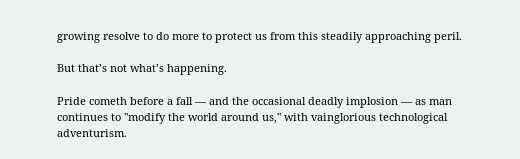growing resolve to do more to protect us from this steadily approaching peril.

But that’s not what’s happening.

Pride cometh before a fall — and the occasional deadly implosion — as man continues to "modify the world around us," with vainglorious technological adventurism.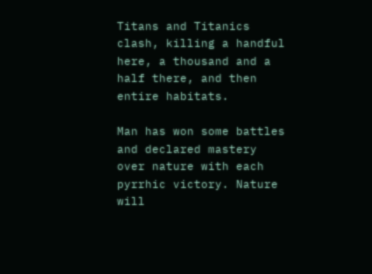Titans and Titanics clash, killing a handful here, a thousand and a half there, and then entire habitats.

Man has won some battles and declared mastery over nature with each pyrrhic victory. Nature will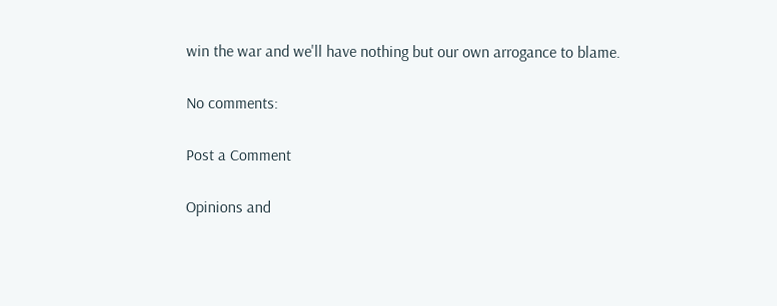win the war and we'll have nothing but our own arrogance to blame.

No comments:

Post a Comment

Opinions and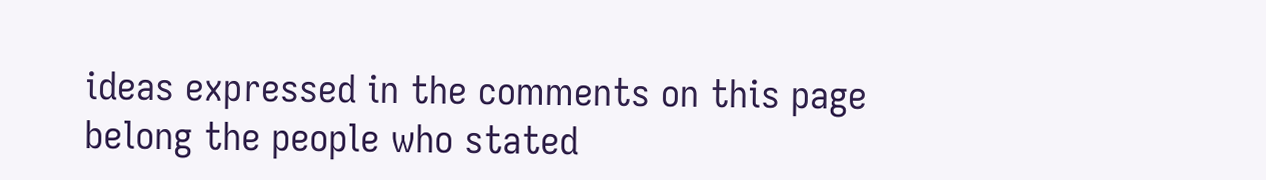ideas expressed in the comments on this page
belong the people who stated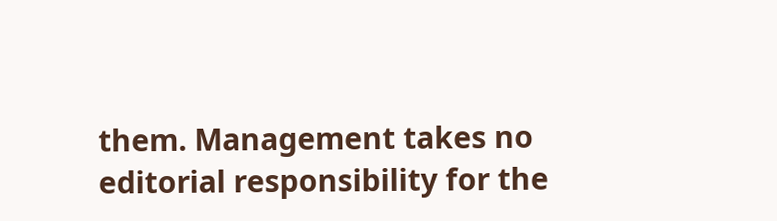them. Management takes no
editorial responsibility for the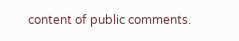content of public comments.